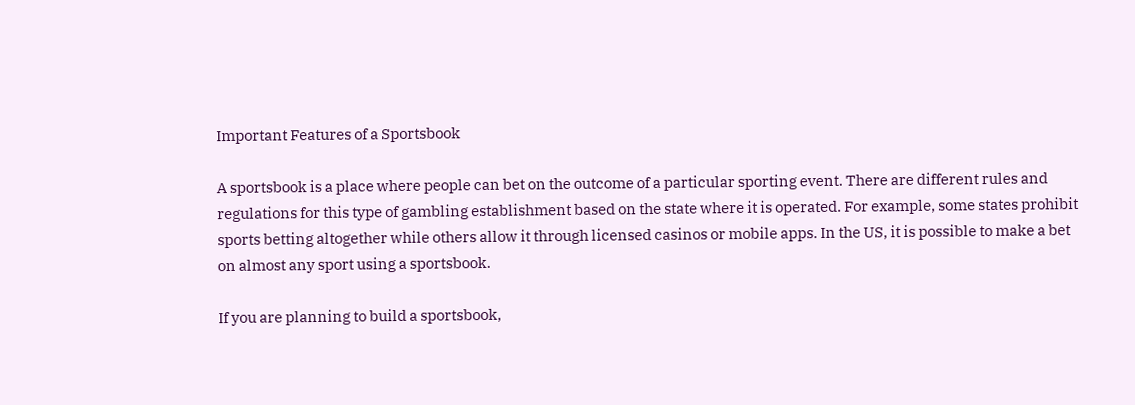Important Features of a Sportsbook

A sportsbook is a place where people can bet on the outcome of a particular sporting event. There are different rules and regulations for this type of gambling establishment based on the state where it is operated. For example, some states prohibit sports betting altogether while others allow it through licensed casinos or mobile apps. In the US, it is possible to make a bet on almost any sport using a sportsbook.

If you are planning to build a sportsbook,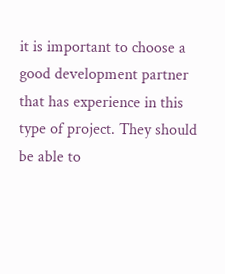it is important to choose a good development partner that has experience in this type of project. They should be able to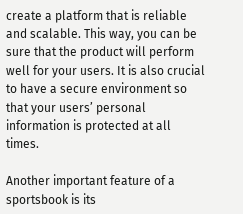create a platform that is reliable and scalable. This way, you can be sure that the product will perform well for your users. It is also crucial to have a secure environment so that your users’ personal information is protected at all times.

Another important feature of a sportsbook is its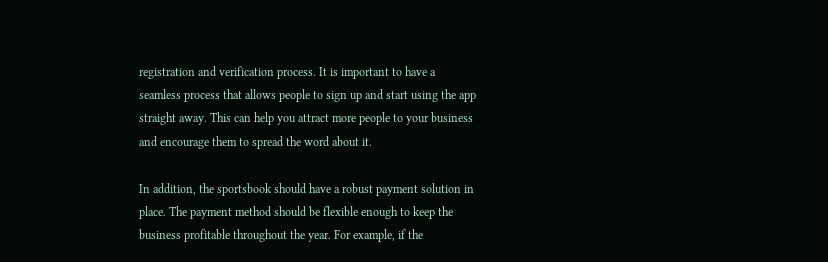registration and verification process. It is important to have a seamless process that allows people to sign up and start using the app straight away. This can help you attract more people to your business and encourage them to spread the word about it.

In addition, the sportsbook should have a robust payment solution in place. The payment method should be flexible enough to keep the business profitable throughout the year. For example, if the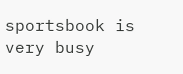sportsbook is very busy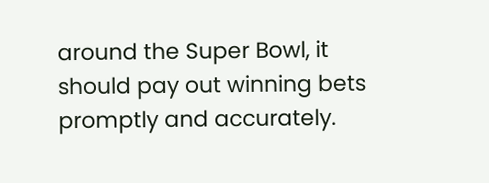around the Super Bowl, it should pay out winning bets promptly and accurately.